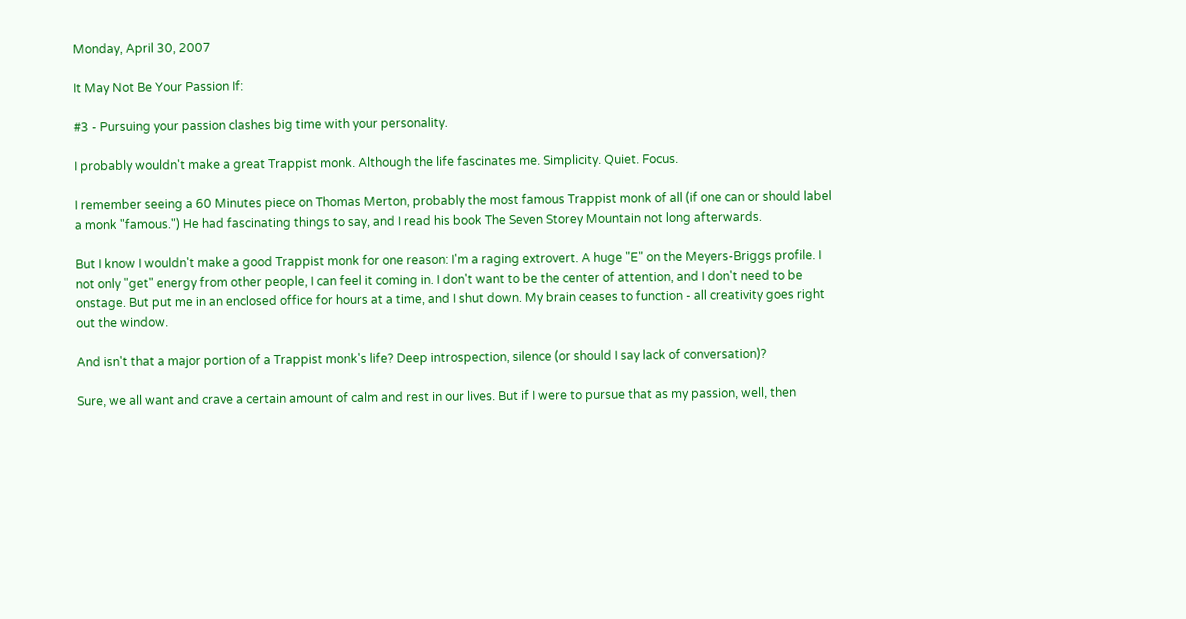Monday, April 30, 2007

It May Not Be Your Passion If:

#3 - Pursuing your passion clashes big time with your personality.

I probably wouldn't make a great Trappist monk. Although the life fascinates me. Simplicity. Quiet. Focus.

I remember seeing a 60 Minutes piece on Thomas Merton, probably the most famous Trappist monk of all (if one can or should label a monk "famous.") He had fascinating things to say, and I read his book The Seven Storey Mountain not long afterwards.

But I know I wouldn't make a good Trappist monk for one reason: I'm a raging extrovert. A huge "E" on the Meyers-Briggs profile. I not only "get" energy from other people, I can feel it coming in. I don't want to be the center of attention, and I don't need to be onstage. But put me in an enclosed office for hours at a time, and I shut down. My brain ceases to function - all creativity goes right out the window.

And isn't that a major portion of a Trappist monk's life? Deep introspection, silence (or should I say lack of conversation)?

Sure, we all want and crave a certain amount of calm and rest in our lives. But if I were to pursue that as my passion, well, then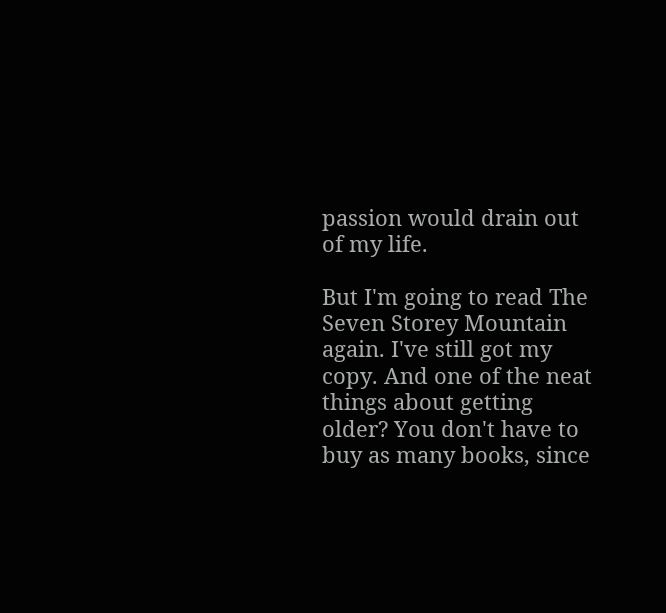passion would drain out of my life.

But I'm going to read The Seven Storey Mountain again. I've still got my copy. And one of the neat things about getting older? You don't have to buy as many books, since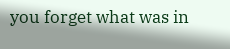you forget what was in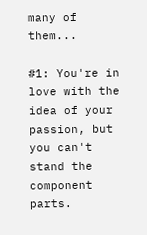many of them...

#1: You're in love with the idea of your passion, but you can't stand the component parts.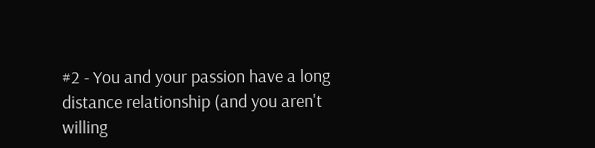#2 - You and your passion have a long distance relationship (and you aren't willing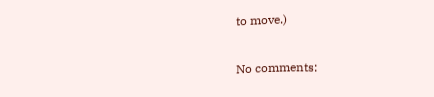to move.)

No comments: